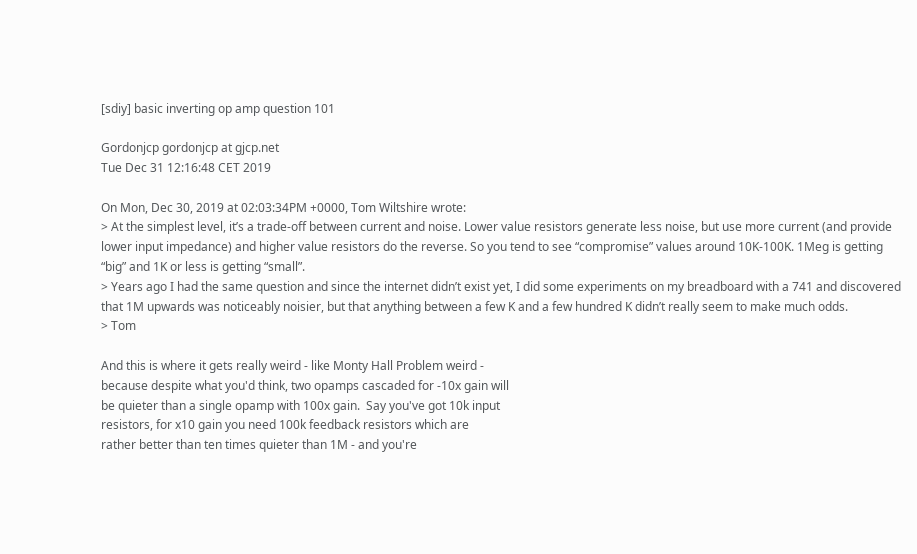[sdiy] basic inverting op amp question 101

Gordonjcp gordonjcp at gjcp.net
Tue Dec 31 12:16:48 CET 2019

On Mon, Dec 30, 2019 at 02:03:34PM +0000, Tom Wiltshire wrote:
> At the simplest level, it’s a trade-off between current and noise. Lower value resistors generate less noise, but use more current (and provide lower input impedance) and higher value resistors do the reverse. So you tend to see “compromise” values around 10K-100K. 1Meg is getting “big” and 1K or less is getting “small”.
> Years ago I had the same question and since the internet didn’t exist yet, I did some experiments on my breadboard with a 741 and discovered that 1M upwards was noticeably noisier, but that anything between a few K and a few hundred K didn’t really seem to make much odds.
> Tom

And this is where it gets really weird - like Monty Hall Problem weird -
because despite what you'd think, two opamps cascaded for -10x gain will
be quieter than a single opamp with 100x gain.  Say you've got 10k input
resistors, for x10 gain you need 100k feedback resistors which are
rather better than ten times quieter than 1M - and you're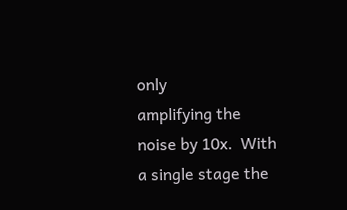only
amplifying the noise by 10x.  With a single stage the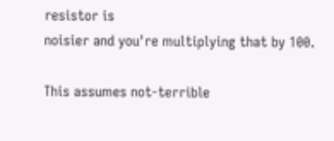resistor is
noisier and you're multiplying that by 100.

This assumes not-terrible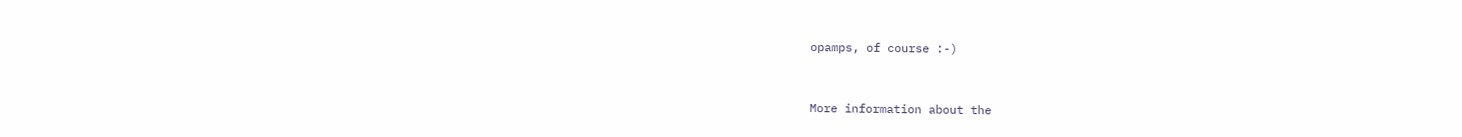opamps, of course :-)


More information about the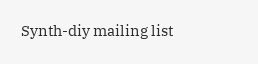Synth-diy mailing list